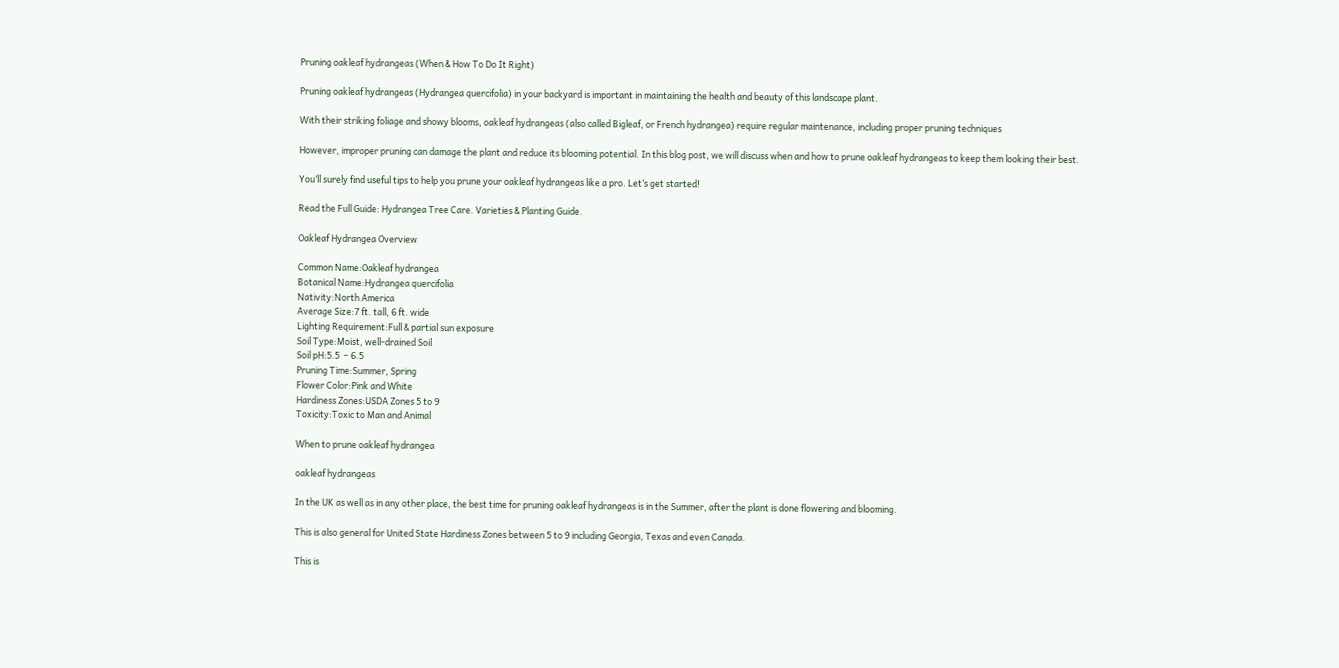Pruning oakleaf hydrangeas (When & How To Do It Right)

Pruning oakleaf hydrangeas (Hydrangea quercifolia) in your backyard is important in maintaining the health and beauty of this landscape plant.

With their striking foliage and showy blooms, oakleaf hydrangeas (also called Bigleaf, or French hydrangea) require regular maintenance, including proper pruning techniques

However, improper pruning can damage the plant and reduce its blooming potential. In this blog post, we will discuss when and how to prune oakleaf hydrangeas to keep them looking their best.

You’ll surely find useful tips to help you prune your oakleaf hydrangeas like a pro. Let’s get started!

Read the Full Guide: Hydrangea Tree Care. Varieties & Planting Guide.

Oakleaf Hydrangea Overview

Common Name:Oakleaf hydrangea
Botanical Name:Hydrangea quercifolia
Nativity:North America
Average Size:7 ft. tall, 6 ft. wide
Lighting Requirement:Full & partial sun exposure
Soil Type:Moist, well-drained Soil
Soil pH:5.5  – 6.5
Pruning Time:Summer, Spring
Flower Color:Pink and White
Hardiness Zones:USDA Zones 5 to 9
Toxicity:Toxic to Man and Animal

When to prune oakleaf hydrangea

oakleaf hydrangeas

In the UK as well as in any other place, the best time for pruning oakleaf hydrangeas is in the Summer, after the plant is done flowering and blooming.

This is also general for United State Hardiness Zones between 5 to 9 including Georgia, Texas and even Canada.

This is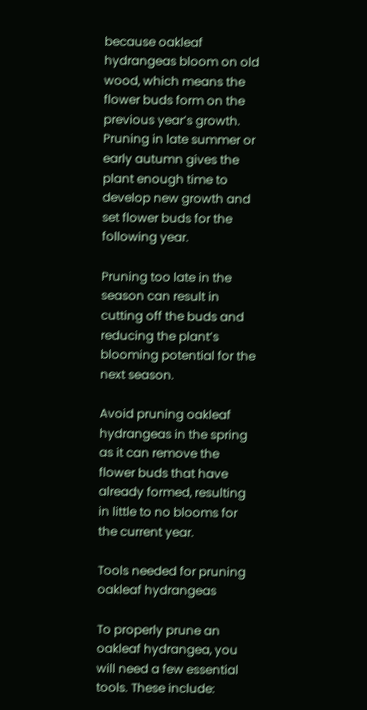because oakleaf hydrangeas bloom on old wood, which means the flower buds form on the previous year’s growth. Pruning in late summer or early autumn gives the plant enough time to develop new growth and set flower buds for the following year.

Pruning too late in the season can result in cutting off the buds and reducing the plant’s blooming potential for the next season.

Avoid pruning oakleaf hydrangeas in the spring as it can remove the flower buds that have already formed, resulting in little to no blooms for the current year.

Tools needed for pruning oakleaf hydrangeas

To properly prune an oakleaf hydrangea, you will need a few essential tools. These include: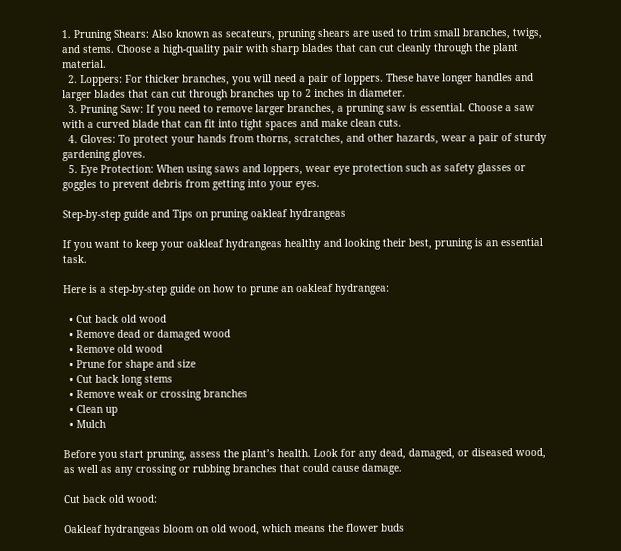1. Pruning Shears: Also known as secateurs, pruning shears are used to trim small branches, twigs, and stems. Choose a high-quality pair with sharp blades that can cut cleanly through the plant material.
  2. Loppers: For thicker branches, you will need a pair of loppers. These have longer handles and larger blades that can cut through branches up to 2 inches in diameter.
  3. Pruning Saw: If you need to remove larger branches, a pruning saw is essential. Choose a saw with a curved blade that can fit into tight spaces and make clean cuts.
  4. Gloves: To protect your hands from thorns, scratches, and other hazards, wear a pair of sturdy gardening gloves.
  5. Eye Protection: When using saws and loppers, wear eye protection such as safety glasses or goggles to prevent debris from getting into your eyes.

Step-by-step guide and Tips on pruning oakleaf hydrangeas

If you want to keep your oakleaf hydrangeas healthy and looking their best, pruning is an essential task.

Here is a step-by-step guide on how to prune an oakleaf hydrangea:

  • Cut back old wood
  • Remove dead or damaged wood
  • Remove old wood
  • Prune for shape and size
  • Cut back long stems
  • Remove weak or crossing branches
  • Clean up
  • Mulch

Before you start pruning, assess the plant’s health. Look for any dead, damaged, or diseased wood, as well as any crossing or rubbing branches that could cause damage.

Cut back old wood:

Oakleaf hydrangeas bloom on old wood, which means the flower buds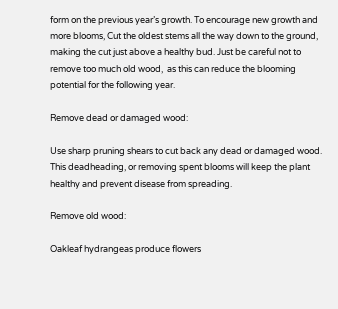form on the previous year’s growth. To encourage new growth and more blooms, Cut the oldest stems all the way down to the ground, making the cut just above a healthy bud. Just be careful not to remove too much old wood,  as this can reduce the blooming potential for the following year.

Remove dead or damaged wood:

Use sharp pruning shears to cut back any dead or damaged wood. This deadheading, or removing spent blooms will keep the plant healthy and prevent disease from spreading.

Remove old wood:

Oakleaf hydrangeas produce flowers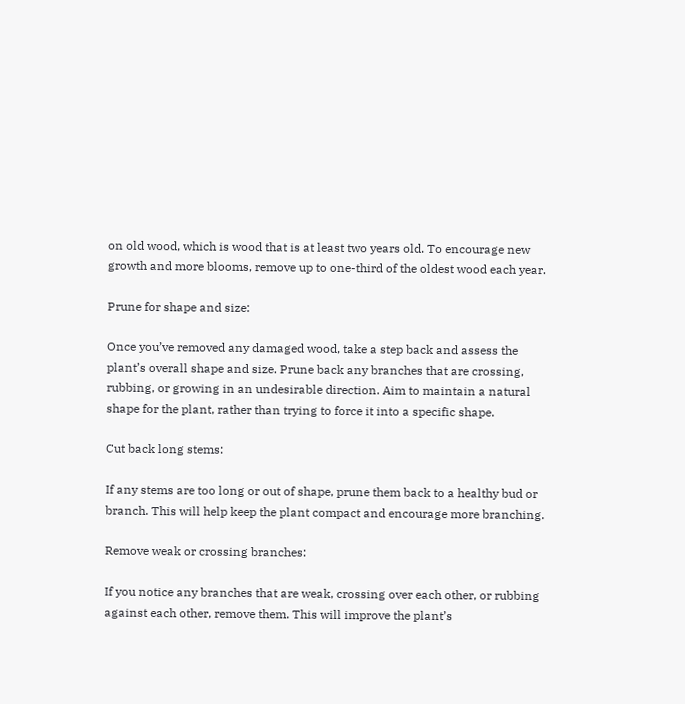on old wood, which is wood that is at least two years old. To encourage new growth and more blooms, remove up to one-third of the oldest wood each year.

Prune for shape and size:

Once you’ve removed any damaged wood, take a step back and assess the plant’s overall shape and size. Prune back any branches that are crossing, rubbing, or growing in an undesirable direction. Aim to maintain a natural shape for the plant, rather than trying to force it into a specific shape.

Cut back long stems:

If any stems are too long or out of shape, prune them back to a healthy bud or branch. This will help keep the plant compact and encourage more branching.

Remove weak or crossing branches:

If you notice any branches that are weak, crossing over each other, or rubbing against each other, remove them. This will improve the plant’s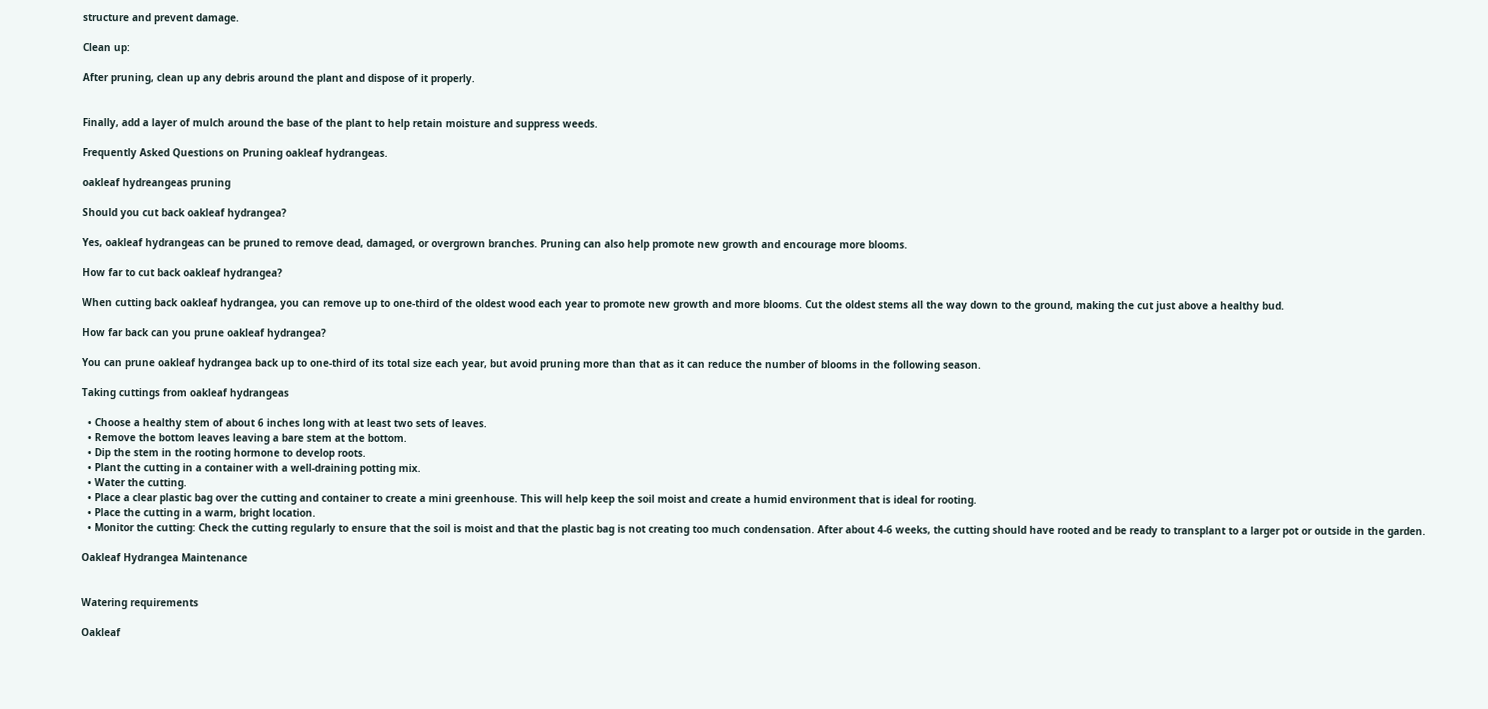structure and prevent damage.

Clean up:

After pruning, clean up any debris around the plant and dispose of it properly.


Finally, add a layer of mulch around the base of the plant to help retain moisture and suppress weeds.

Frequently Asked Questions on Pruning oakleaf hydrangeas.

oakleaf hydreangeas pruning

Should you cut back oakleaf hydrangea?

Yes, oakleaf hydrangeas can be pruned to remove dead, damaged, or overgrown branches. Pruning can also help promote new growth and encourage more blooms.

How far to cut back oakleaf hydrangea?

When cutting back oakleaf hydrangea, you can remove up to one-third of the oldest wood each year to promote new growth and more blooms. Cut the oldest stems all the way down to the ground, making the cut just above a healthy bud.

How far back can you prune oakleaf hydrangea?

You can prune oakleaf hydrangea back up to one-third of its total size each year, but avoid pruning more than that as it can reduce the number of blooms in the following season.

Taking cuttings from oakleaf hydrangeas

  • Choose a healthy stem of about 6 inches long with at least two sets of leaves.
  • Remove the bottom leaves leaving a bare stem at the bottom.
  • Dip the stem in the rooting hormone to develop roots.
  • Plant the cutting in a container with a well-draining potting mix.
  • Water the cutting.
  • Place a clear plastic bag over the cutting and container to create a mini greenhouse. This will help keep the soil moist and create a humid environment that is ideal for rooting.
  • Place the cutting in a warm, bright location.
  • Monitor the cutting: Check the cutting regularly to ensure that the soil is moist and that the plastic bag is not creating too much condensation. After about 4-6 weeks, the cutting should have rooted and be ready to transplant to a larger pot or outside in the garden.

Oakleaf Hydrangea Maintenance


Watering requirements

Oakleaf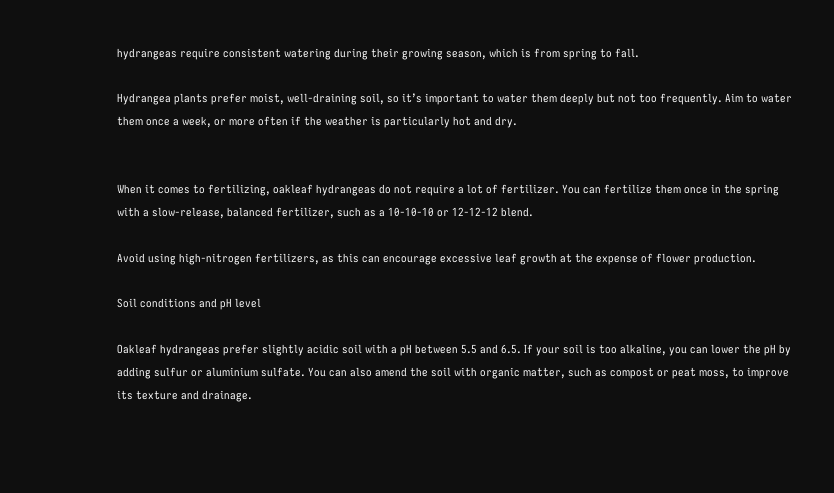hydrangeas require consistent watering during their growing season, which is from spring to fall.

Hydrangea plants prefer moist, well-draining soil, so it’s important to water them deeply but not too frequently. Aim to water them once a week, or more often if the weather is particularly hot and dry.


When it comes to fertilizing, oakleaf hydrangeas do not require a lot of fertilizer. You can fertilize them once in the spring with a slow-release, balanced fertilizer, such as a 10-10-10 or 12-12-12 blend.

Avoid using high-nitrogen fertilizers, as this can encourage excessive leaf growth at the expense of flower production.

Soil conditions and pH level

Oakleaf hydrangeas prefer slightly acidic soil with a pH between 5.5 and 6.5. If your soil is too alkaline, you can lower the pH by adding sulfur or aluminium sulfate. You can also amend the soil with organic matter, such as compost or peat moss, to improve its texture and drainage.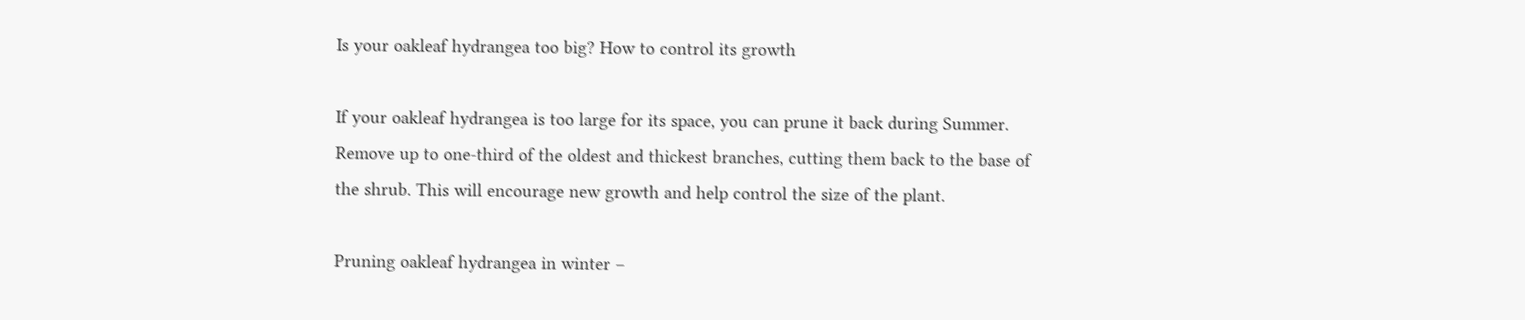Is your oakleaf hydrangea too big? How to control its growth

If your oakleaf hydrangea is too large for its space, you can prune it back during Summer. Remove up to one-third of the oldest and thickest branches, cutting them back to the base of the shrub. This will encourage new growth and help control the size of the plant.

Pruning oakleaf hydrangea in winter –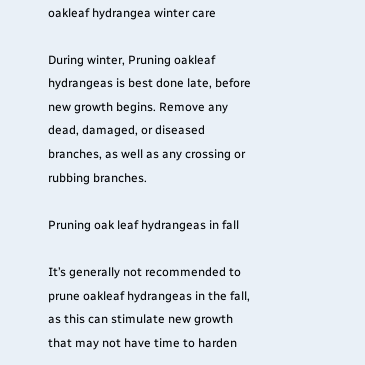oakleaf hydrangea winter care

During winter, Pruning oakleaf hydrangeas is best done late, before new growth begins. Remove any dead, damaged, or diseased branches, as well as any crossing or rubbing branches.

Pruning oak leaf hydrangeas in fall

It’s generally not recommended to prune oakleaf hydrangeas in the fall, as this can stimulate new growth that may not have time to harden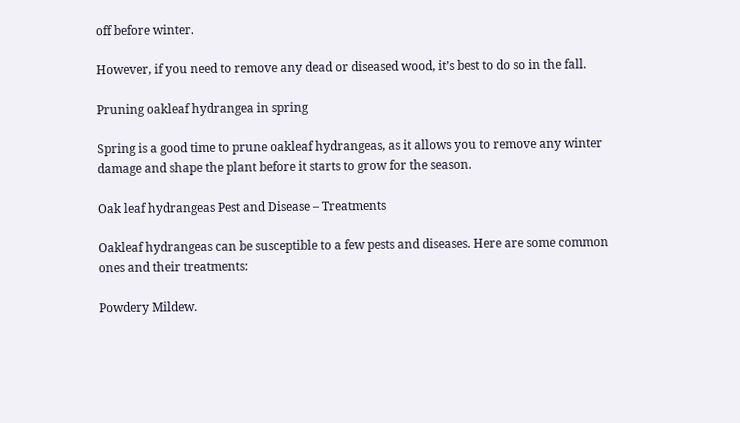off before winter.

However, if you need to remove any dead or diseased wood, it’s best to do so in the fall.

Pruning oakleaf hydrangea in spring

Spring is a good time to prune oakleaf hydrangeas, as it allows you to remove any winter damage and shape the plant before it starts to grow for the season.

Oak leaf hydrangeas Pest and Disease – Treatments

Oakleaf hydrangeas can be susceptible to a few pests and diseases. Here are some common ones and their treatments:

Powdery Mildew.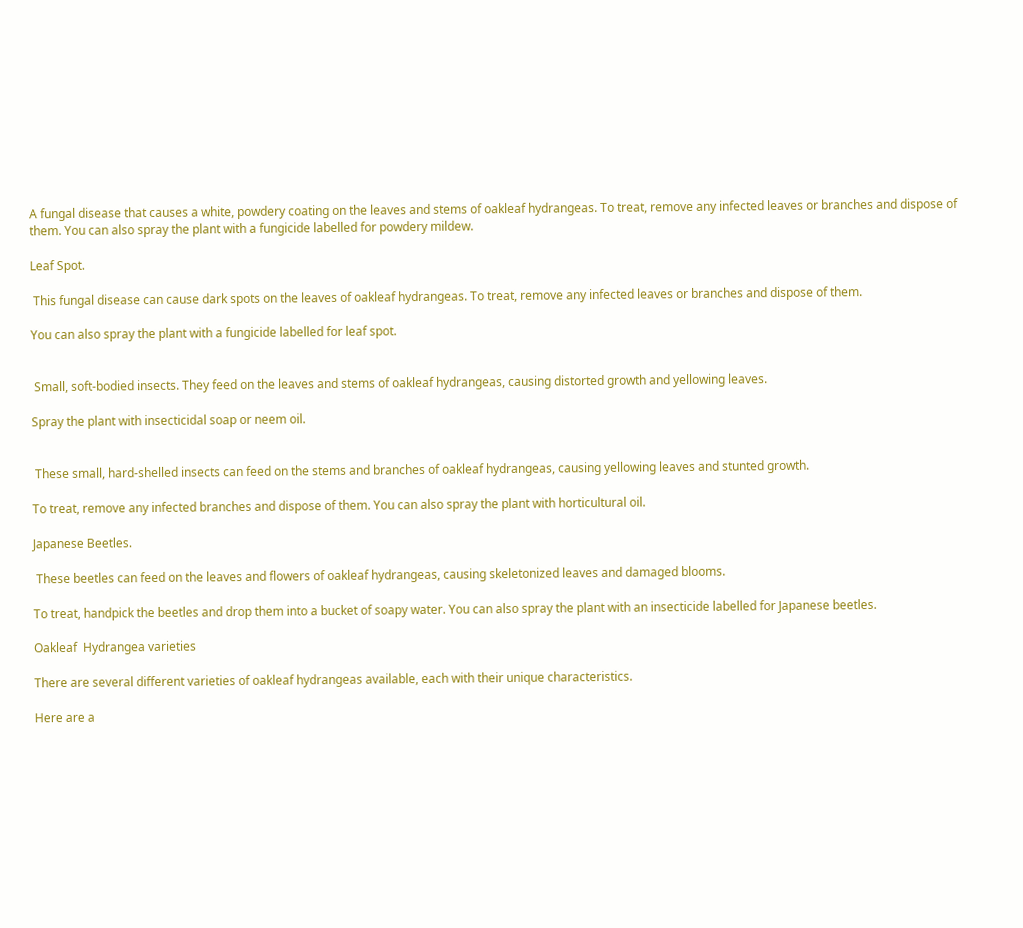A fungal disease that causes a white, powdery coating on the leaves and stems of oakleaf hydrangeas. To treat, remove any infected leaves or branches and dispose of them. You can also spray the plant with a fungicide labelled for powdery mildew.

Leaf Spot.

 This fungal disease can cause dark spots on the leaves of oakleaf hydrangeas. To treat, remove any infected leaves or branches and dispose of them.

You can also spray the plant with a fungicide labelled for leaf spot.


 Small, soft-bodied insects. They feed on the leaves and stems of oakleaf hydrangeas, causing distorted growth and yellowing leaves.

Spray the plant with insecticidal soap or neem oil.


 These small, hard-shelled insects can feed on the stems and branches of oakleaf hydrangeas, causing yellowing leaves and stunted growth.

To treat, remove any infected branches and dispose of them. You can also spray the plant with horticultural oil.

Japanese Beetles.

 These beetles can feed on the leaves and flowers of oakleaf hydrangeas, causing skeletonized leaves and damaged blooms.

To treat, handpick the beetles and drop them into a bucket of soapy water. You can also spray the plant with an insecticide labelled for Japanese beetles.

Oakleaf  Hydrangea varieties

There are several different varieties of oakleaf hydrangeas available, each with their unique characteristics.

Here are a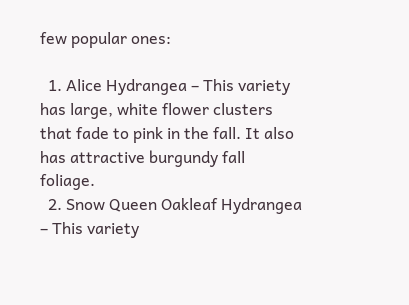few popular ones:

  1. Alice Hydrangea – This variety has large, white flower clusters that fade to pink in the fall. It also has attractive burgundy fall foliage.
  2. Snow Queen Oakleaf Hydrangea – This variety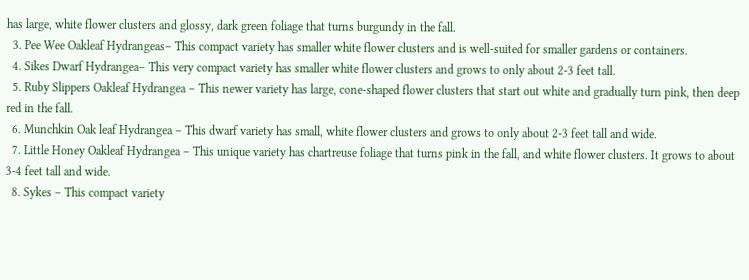has large, white flower clusters and glossy, dark green foliage that turns burgundy in the fall.
  3. Pee Wee Oakleaf Hydrangeas– This compact variety has smaller white flower clusters and is well-suited for smaller gardens or containers.
  4. Sikes Dwarf Hydrangea– This very compact variety has smaller white flower clusters and grows to only about 2-3 feet tall.
  5. Ruby Slippers Oakleaf Hydrangea – This newer variety has large, cone-shaped flower clusters that start out white and gradually turn pink, then deep red in the fall.
  6. Munchkin Oak leaf Hydrangea – This dwarf variety has small, white flower clusters and grows to only about 2-3 feet tall and wide.
  7. Little Honey Oakleaf Hydrangea – This unique variety has chartreuse foliage that turns pink in the fall, and white flower clusters. It grows to about 3-4 feet tall and wide.
  8. Sykes – This compact variety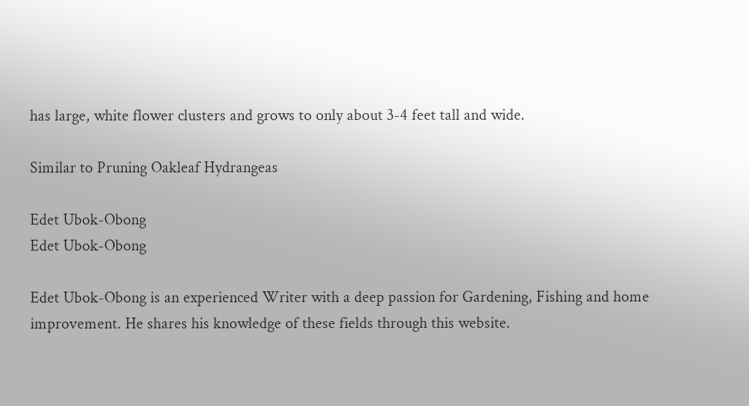has large, white flower clusters and grows to only about 3-4 feet tall and wide.

Similar to Pruning Oakleaf Hydrangeas

Edet Ubok-Obong
Edet Ubok-Obong

Edet Ubok-Obong is an experienced Writer with a deep passion for Gardening, Fishing and home improvement. He shares his knowledge of these fields through this website.